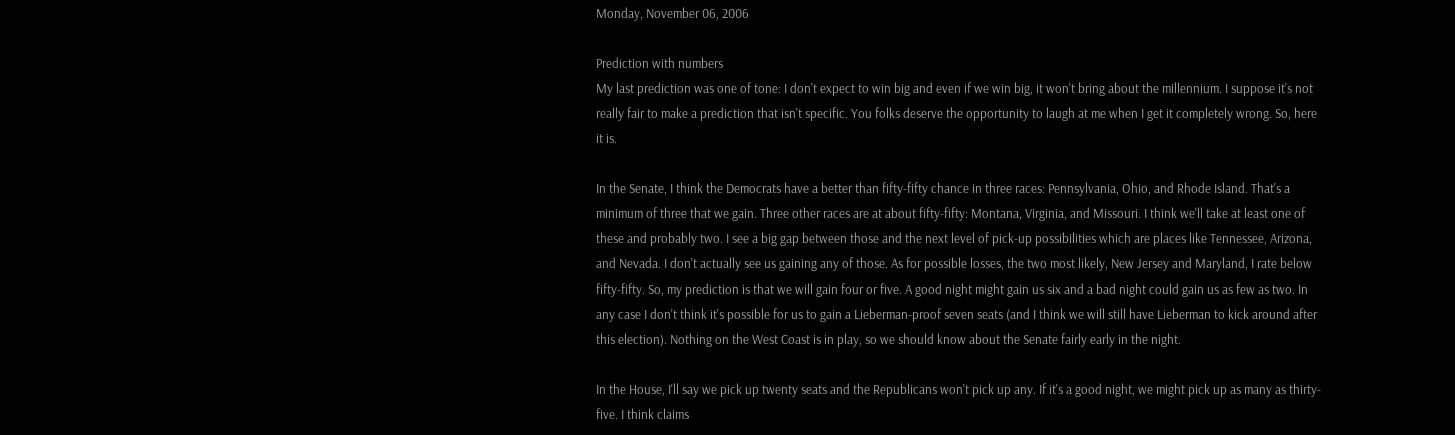Monday, November 06, 2006

Prediction with numbers
My last prediction was one of tone: I don't expect to win big and even if we win big, it won't bring about the millennium. I suppose it's not really fair to make a prediction that isn't specific. You folks deserve the opportunity to laugh at me when I get it completely wrong. So, here it is.

In the Senate, I think the Democrats have a better than fifty-fifty chance in three races: Pennsylvania, Ohio, and Rhode Island. That's a minimum of three that we gain. Three other races are at about fifty-fifty: Montana, Virginia, and Missouri. I think we'll take at least one of these and probably two. I see a big gap between those and the next level of pick-up possibilities which are places like Tennessee, Arizona, and Nevada. I don't actually see us gaining any of those. As for possible losses, the two most likely, New Jersey and Maryland, I rate below fifty-fifty. So, my prediction is that we will gain four or five. A good night might gain us six and a bad night could gain us as few as two. In any case I don't think it's possible for us to gain a Lieberman-proof seven seats (and I think we will still have Lieberman to kick around after this election). Nothing on the West Coast is in play, so we should know about the Senate fairly early in the night.

In the House, I'll say we pick up twenty seats and the Republicans won't pick up any. If it's a good night, we might pick up as many as thirty-five. I think claims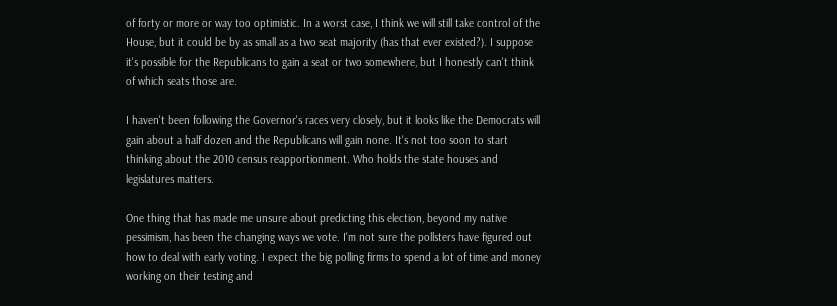of forty or more or way too optimistic. In a worst case, I think we will still take control of the House, but it could be by as small as a two seat majority (has that ever existed?). I suppose it's possible for the Republicans to gain a seat or two somewhere, but I honestly can't think of which seats those are.

I haven't been following the Governor's races very closely, but it looks like the Democrats will gain about a half dozen and the Republicans will gain none. It's not too soon to start thinking about the 2010 census reapportionment. Who holds the state houses and legislatures matters.

One thing that has made me unsure about predicting this election, beyond my native pessimism, has been the changing ways we vote. I'm not sure the pollsters have figured out how to deal with early voting. I expect the big polling firms to spend a lot of time and money working on their testing and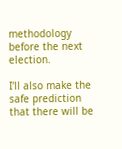methodology before the next election.

I'll also make the safe prediction that there will be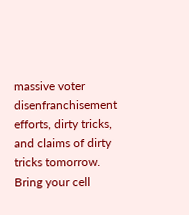massive voter disenfranchisement efforts, dirty tricks, and claims of dirty tricks tomorrow. Bring your cell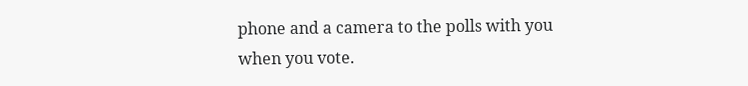phone and a camera to the polls with you when you vote.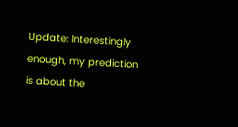Update: Interestingly enough, my prediction is about the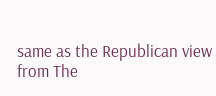same as the Republican view from The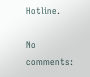Hotline.

No comments: